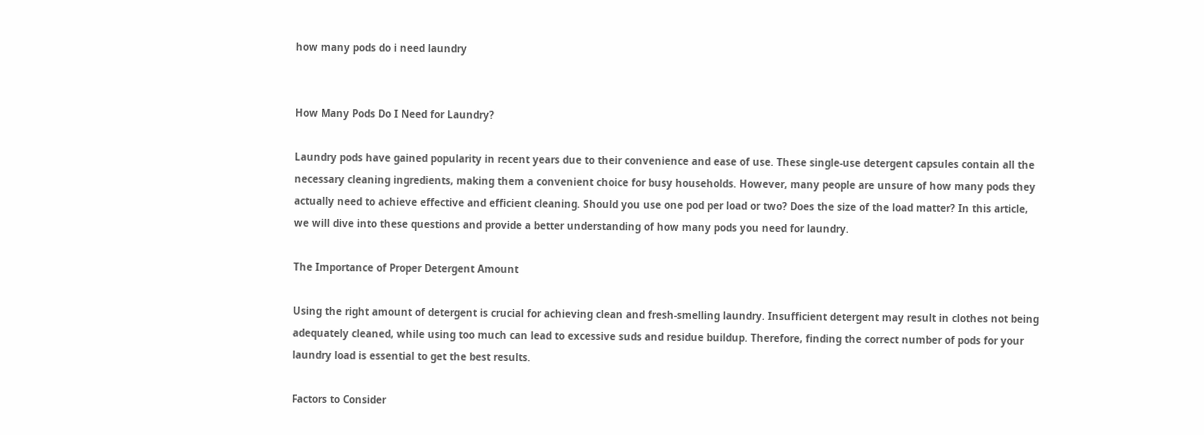how many pods do i need laundry


How Many Pods Do I Need for Laundry?

Laundry pods have gained popularity in recent years due to their convenience and ease of use. These single-use detergent capsules contain all the necessary cleaning ingredients, making them a convenient choice for busy households. However, many people are unsure of how many pods they actually need to achieve effective and efficient cleaning. Should you use one pod per load or two? Does the size of the load matter? In this article, we will dive into these questions and provide a better understanding of how many pods you need for laundry.

The Importance of Proper Detergent Amount

Using the right amount of detergent is crucial for achieving clean and fresh-smelling laundry. Insufficient detergent may result in clothes not being adequately cleaned, while using too much can lead to excessive suds and residue buildup. Therefore, finding the correct number of pods for your laundry load is essential to get the best results.

Factors to Consider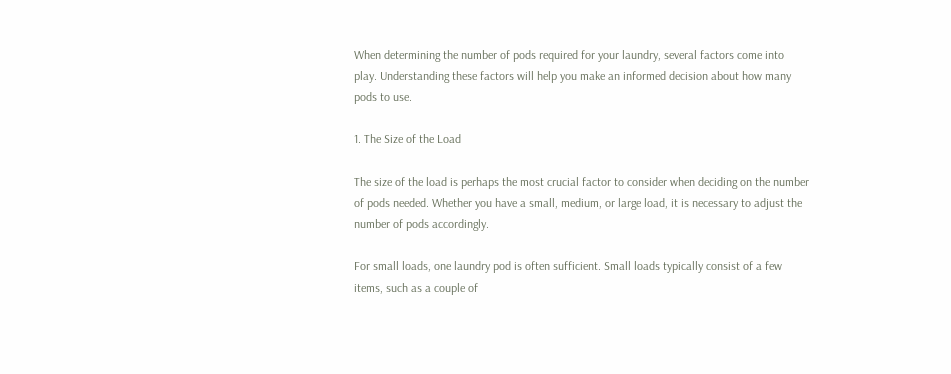When determining the number of pods required for your laundry, several factors come into play. Understanding these factors will help you make an informed decision about how many pods to use.

1. The Size of the Load

The size of the load is perhaps the most crucial factor to consider when deciding on the number of pods needed. Whether you have a small, medium, or large load, it is necessary to adjust the number of pods accordingly.

For small loads, one laundry pod is often sufficient. Small loads typically consist of a few items, such as a couple of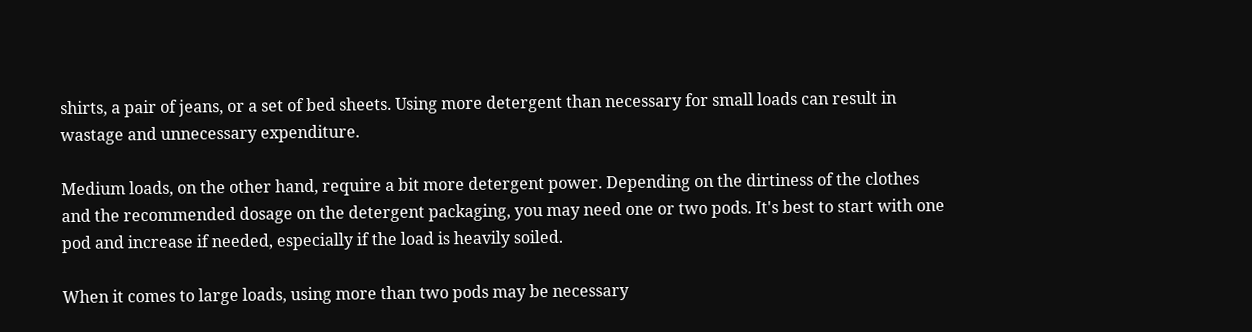shirts, a pair of jeans, or a set of bed sheets. Using more detergent than necessary for small loads can result in wastage and unnecessary expenditure.

Medium loads, on the other hand, require a bit more detergent power. Depending on the dirtiness of the clothes and the recommended dosage on the detergent packaging, you may need one or two pods. It's best to start with one pod and increase if needed, especially if the load is heavily soiled.

When it comes to large loads, using more than two pods may be necessary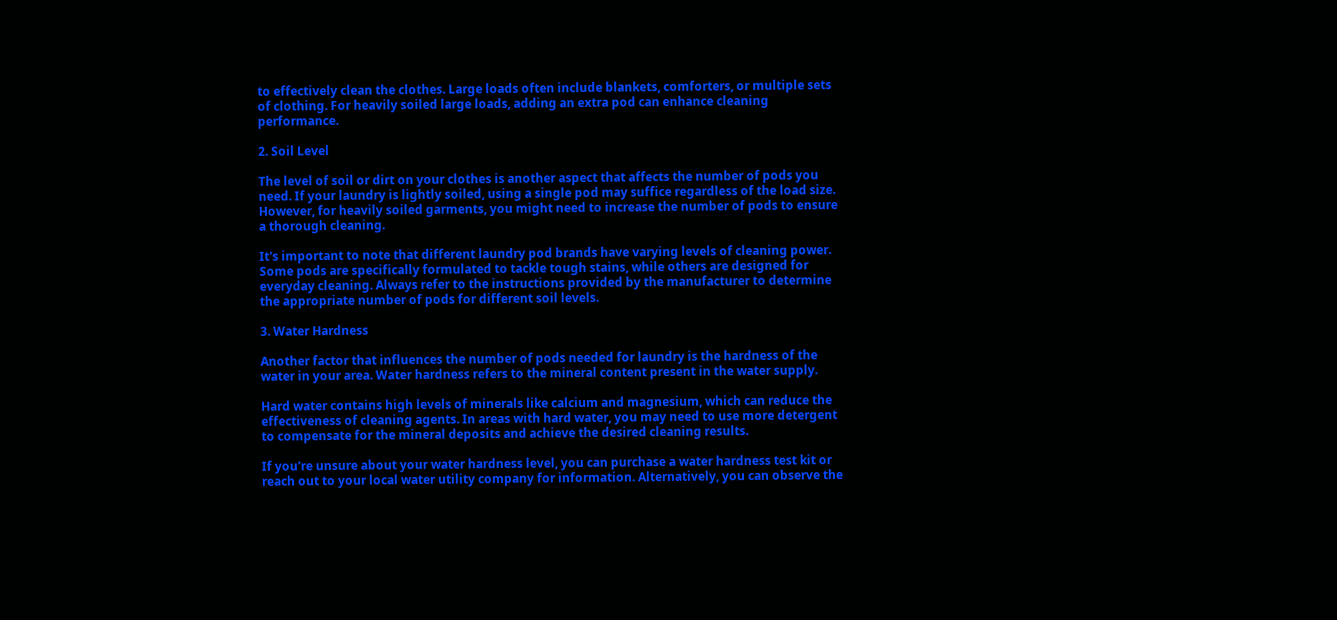to effectively clean the clothes. Large loads often include blankets, comforters, or multiple sets of clothing. For heavily soiled large loads, adding an extra pod can enhance cleaning performance.

2. Soil Level

The level of soil or dirt on your clothes is another aspect that affects the number of pods you need. If your laundry is lightly soiled, using a single pod may suffice regardless of the load size. However, for heavily soiled garments, you might need to increase the number of pods to ensure a thorough cleaning.

It's important to note that different laundry pod brands have varying levels of cleaning power. Some pods are specifically formulated to tackle tough stains, while others are designed for everyday cleaning. Always refer to the instructions provided by the manufacturer to determine the appropriate number of pods for different soil levels.

3. Water Hardness

Another factor that influences the number of pods needed for laundry is the hardness of the water in your area. Water hardness refers to the mineral content present in the water supply.

Hard water contains high levels of minerals like calcium and magnesium, which can reduce the effectiveness of cleaning agents. In areas with hard water, you may need to use more detergent to compensate for the mineral deposits and achieve the desired cleaning results.

If you're unsure about your water hardness level, you can purchase a water hardness test kit or reach out to your local water utility company for information. Alternatively, you can observe the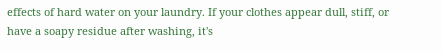effects of hard water on your laundry. If your clothes appear dull, stiff, or have a soapy residue after washing, it's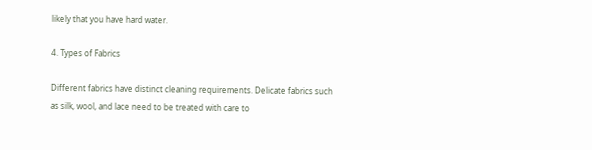likely that you have hard water.

4. Types of Fabrics

Different fabrics have distinct cleaning requirements. Delicate fabrics such as silk, wool, and lace need to be treated with care to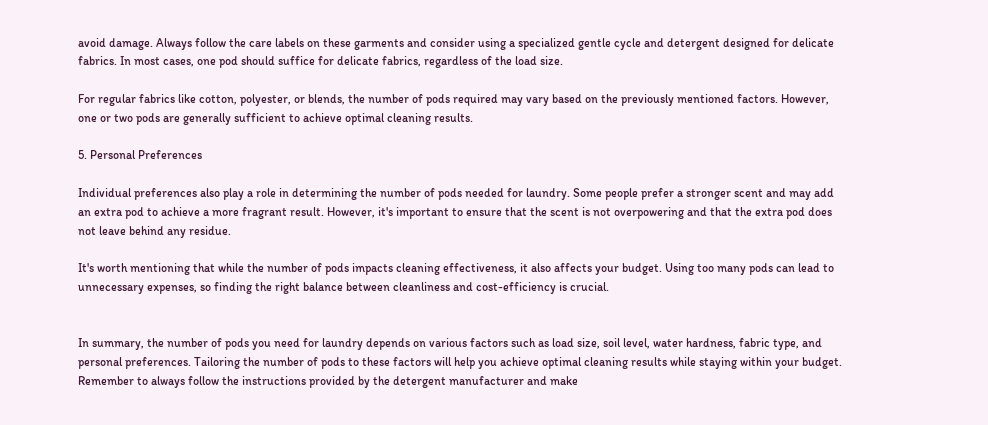avoid damage. Always follow the care labels on these garments and consider using a specialized gentle cycle and detergent designed for delicate fabrics. In most cases, one pod should suffice for delicate fabrics, regardless of the load size.

For regular fabrics like cotton, polyester, or blends, the number of pods required may vary based on the previously mentioned factors. However, one or two pods are generally sufficient to achieve optimal cleaning results.

5. Personal Preferences

Individual preferences also play a role in determining the number of pods needed for laundry. Some people prefer a stronger scent and may add an extra pod to achieve a more fragrant result. However, it's important to ensure that the scent is not overpowering and that the extra pod does not leave behind any residue.

It's worth mentioning that while the number of pods impacts cleaning effectiveness, it also affects your budget. Using too many pods can lead to unnecessary expenses, so finding the right balance between cleanliness and cost-efficiency is crucial.


In summary, the number of pods you need for laundry depends on various factors such as load size, soil level, water hardness, fabric type, and personal preferences. Tailoring the number of pods to these factors will help you achieve optimal cleaning results while staying within your budget. Remember to always follow the instructions provided by the detergent manufacturer and make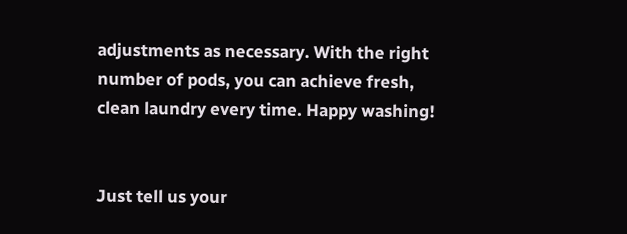adjustments as necessary. With the right number of pods, you can achieve fresh, clean laundry every time. Happy washing!


Just tell us your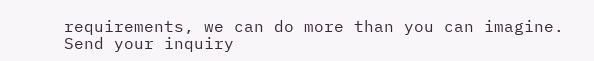requirements, we can do more than you can imagine.
Send your inquiry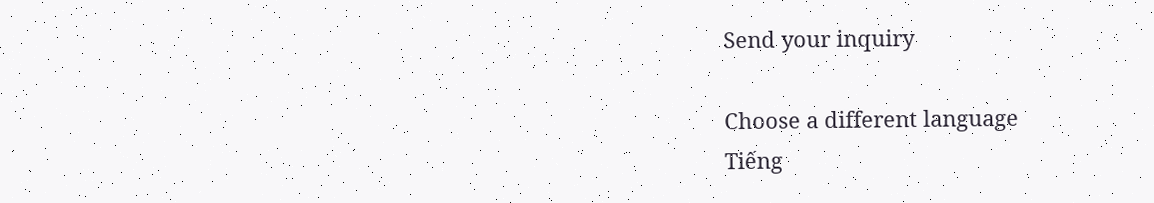Send your inquiry

Choose a different language
Tiếng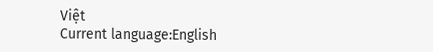Việt
Current language:English